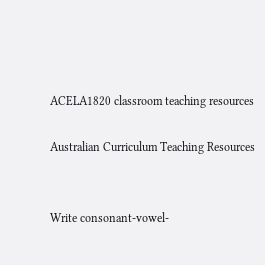ACELA1820 classroom teaching resources

Australian Curriculum Teaching Resources


Write consonant-vowel-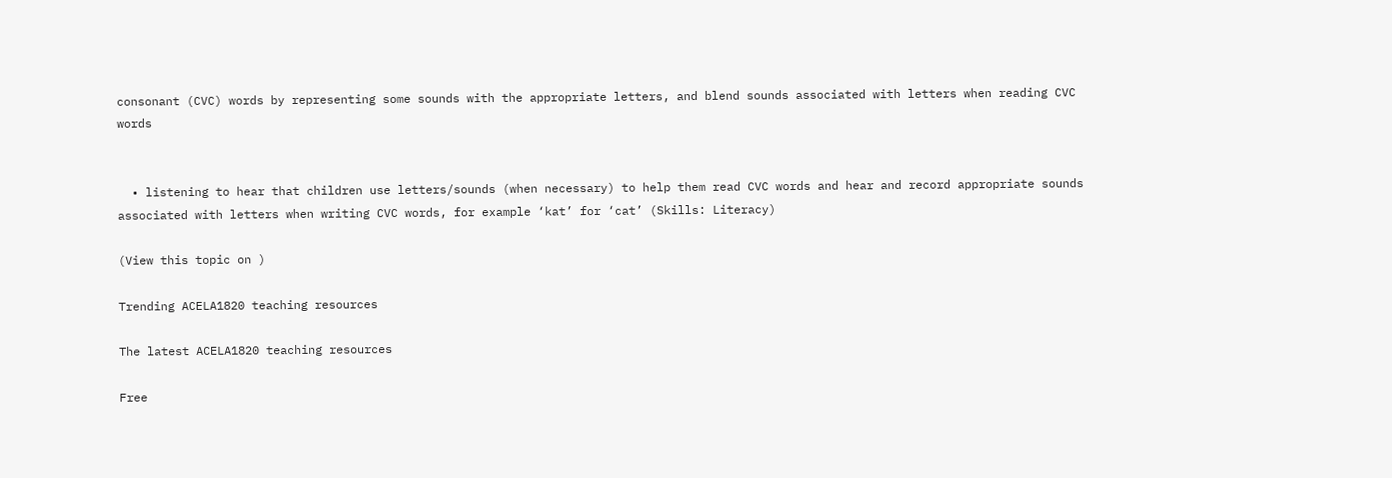consonant (CVC) words by representing some sounds with the appropriate letters, and blend sounds associated with letters when reading CVC words


  • listening to hear that children use letters/sounds (when necessary) to help them read CVC words and hear and record appropriate sounds associated with letters when writing CVC words, for example ‘kat’ for ‘cat’ (Skills: Literacy)

(View this topic on )

Trending ACELA1820 teaching resources

The latest ACELA1820 teaching resources

Free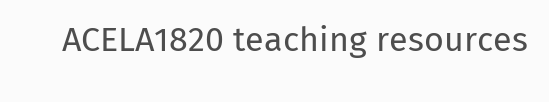ACELA1820 teaching resources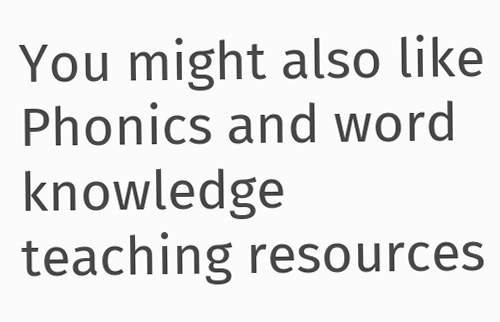You might also like Phonics and word knowledge teaching resources